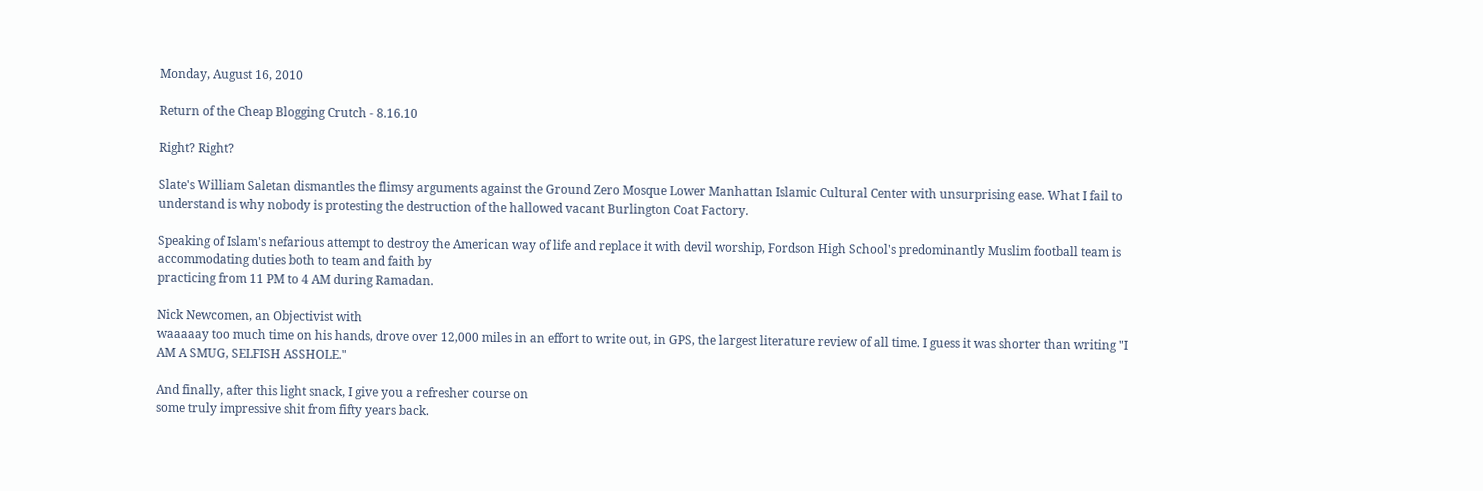Monday, August 16, 2010

Return of the Cheap Blogging Crutch - 8.16.10

Right? Right?

Slate's William Saletan dismantles the flimsy arguments against the Ground Zero Mosque Lower Manhattan Islamic Cultural Center with unsurprising ease. What I fail to understand is why nobody is protesting the destruction of the hallowed vacant Burlington Coat Factory.

Speaking of Islam's nefarious attempt to destroy the American way of life and replace it with devil worship, Fordson High School's predominantly Muslim football team is accommodating duties both to team and faith by
practicing from 11 PM to 4 AM during Ramadan.

Nick Newcomen, an Objectivist with
waaaaay too much time on his hands, drove over 12,000 miles in an effort to write out, in GPS, the largest literature review of all time. I guess it was shorter than writing "I AM A SMUG, SELFISH ASSHOLE."

And finally, after this light snack, I give you a refresher course on
some truly impressive shit from fifty years back.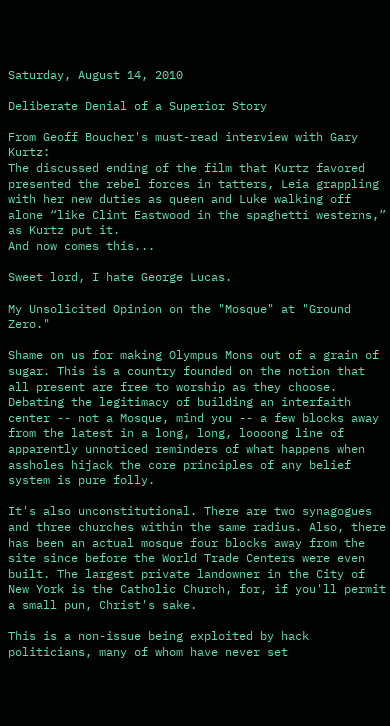Saturday, August 14, 2010

Deliberate Denial of a Superior Story

From Geoff Boucher's must-read interview with Gary Kurtz:
The discussed ending of the film that Kurtz favored presented the rebel forces in tatters, Leia grappling with her new duties as queen and Luke walking off alone “like Clint Eastwood in the spaghetti westerns,” as Kurtz put it.
And now comes this...

Sweet lord, I hate George Lucas.

My Unsolicited Opinion on the "Mosque" at "Ground Zero."

Shame on us for making Olympus Mons out of a grain of sugar. This is a country founded on the notion that all present are free to worship as they choose. Debating the legitimacy of building an interfaith center -- not a Mosque, mind you -- a few blocks away from the latest in a long, long, loooong line of apparently unnoticed reminders of what happens when assholes hijack the core principles of any belief system is pure folly.

It's also unconstitutional. There are two synagogues and three churches within the same radius. Also, there has been an actual mosque four blocks away from the site since before the World Trade Centers were even built. The largest private landowner in the City of New York is the Catholic Church, for, if you'll permit a small pun, Christ's sake.

This is a non-issue being exploited by hack politicians, many of whom have never set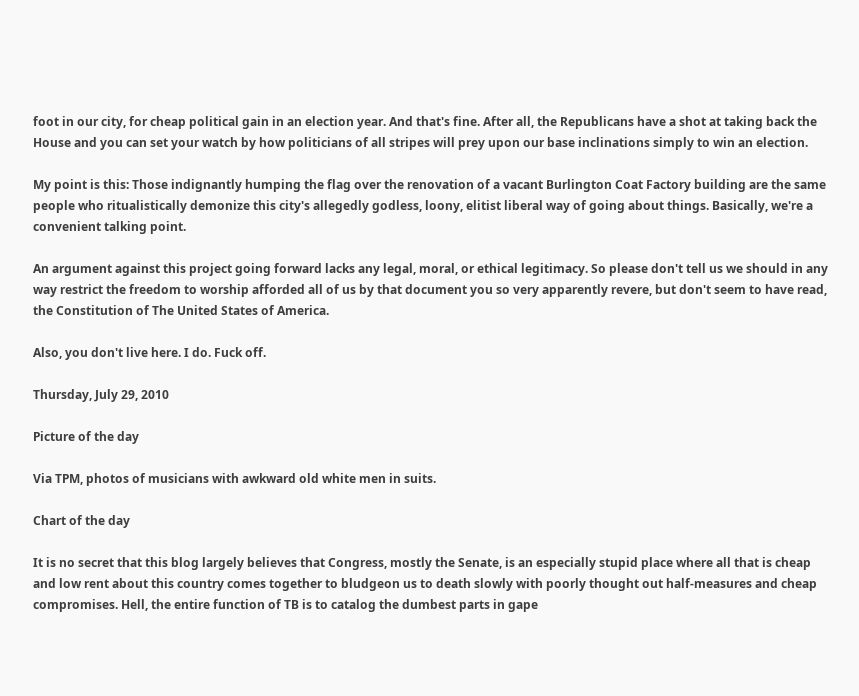foot in our city, for cheap political gain in an election year. And that's fine. After all, the Republicans have a shot at taking back the House and you can set your watch by how politicians of all stripes will prey upon our base inclinations simply to win an election.

My point is this: Those indignantly humping the flag over the renovation of a vacant Burlington Coat Factory building are the same people who ritualistically demonize this city's allegedly godless, loony, elitist liberal way of going about things. Basically, we're a convenient talking point.

An argument against this project going forward lacks any legal, moral, or ethical legitimacy. So please don't tell us we should in any way restrict the freedom to worship afforded all of us by that document you so very apparently revere, but don't seem to have read, the Constitution of The United States of America.

Also, you don't live here. I do. Fuck off.

Thursday, July 29, 2010

Picture of the day

Via TPM, photos of musicians with awkward old white men in suits.

Chart of the day

It is no secret that this blog largely believes that Congress, mostly the Senate, is an especially stupid place where all that is cheap and low rent about this country comes together to bludgeon us to death slowly with poorly thought out half-measures and cheap compromises. Hell, the entire function of TB is to catalog the dumbest parts in gape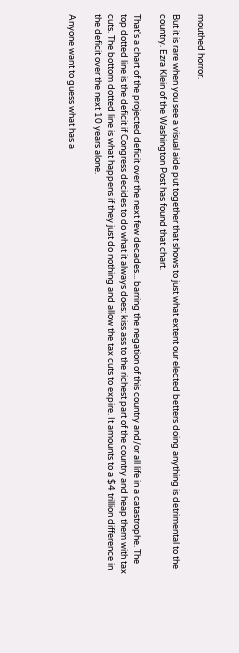mouthed horror.

But it is rare when you see a visual aide put together that shows to just what extent our elected betters doing anything is detrimental to the country. Ezra Klein of the Washington Post has found that chart.

That's a chart of the projected deficit over the next few decades... barring the negation of this country and/or all life in a catastrophe. The top dotted line is the deficit if Congress decides to do what it always does: kiss ass to the richest part of the country and heap them with tax cuts. The bottom dotted line is what happens if they just do nothing and allow the tax cuts to expire. It amounts to a $4 trillion difference in the deficit over the next 10 years alone.

Anyone want to guess what has a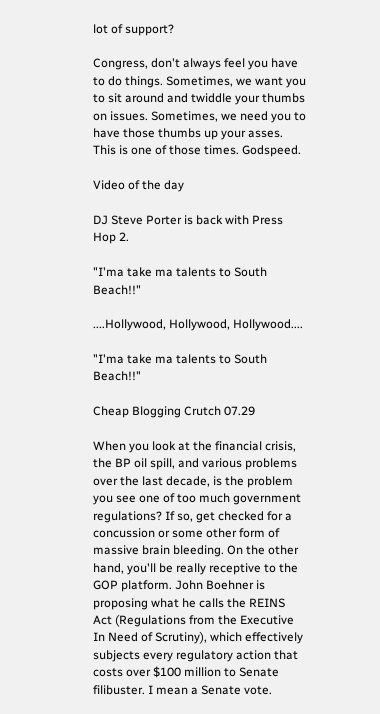lot of support?

Congress, don't always feel you have to do things. Sometimes, we want you to sit around and twiddle your thumbs on issues. Sometimes, we need you to have those thumbs up your asses. This is one of those times. Godspeed.

Video of the day

DJ Steve Porter is back with Press Hop 2.

"I'ma take ma talents to South Beach!!"

....Hollywood, Hollywood, Hollywood....

"I'ma take ma talents to South Beach!!"

Cheap Blogging Crutch 07.29

When you look at the financial crisis, the BP oil spill, and various problems over the last decade, is the problem you see one of too much government regulations? If so, get checked for a concussion or some other form of massive brain bleeding. On the other hand, you'll be really receptive to the GOP platform. John Boehner is proposing what he calls the REINS Act (Regulations from the Executive In Need of Scrutiny), which effectively subjects every regulatory action that costs over $100 million to Senate filibuster. I mean a Senate vote.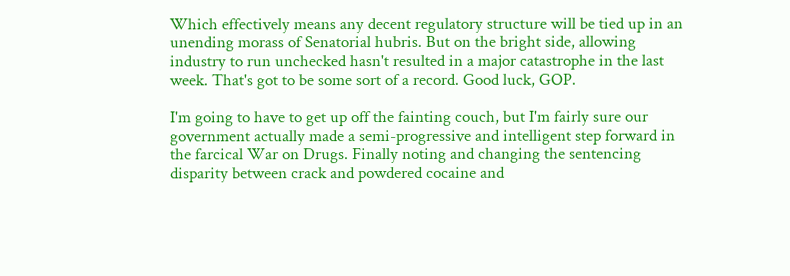Which effectively means any decent regulatory structure will be tied up in an unending morass of Senatorial hubris. But on the bright side, allowing industry to run unchecked hasn't resulted in a major catastrophe in the last week. That's got to be some sort of a record. Good luck, GOP.

I'm going to have to get up off the fainting couch, but I'm fairly sure our government actually made a semi-progressive and intelligent step forward in the farcical War on Drugs. Finally noting and changing the sentencing disparity between crack and powdered cocaine and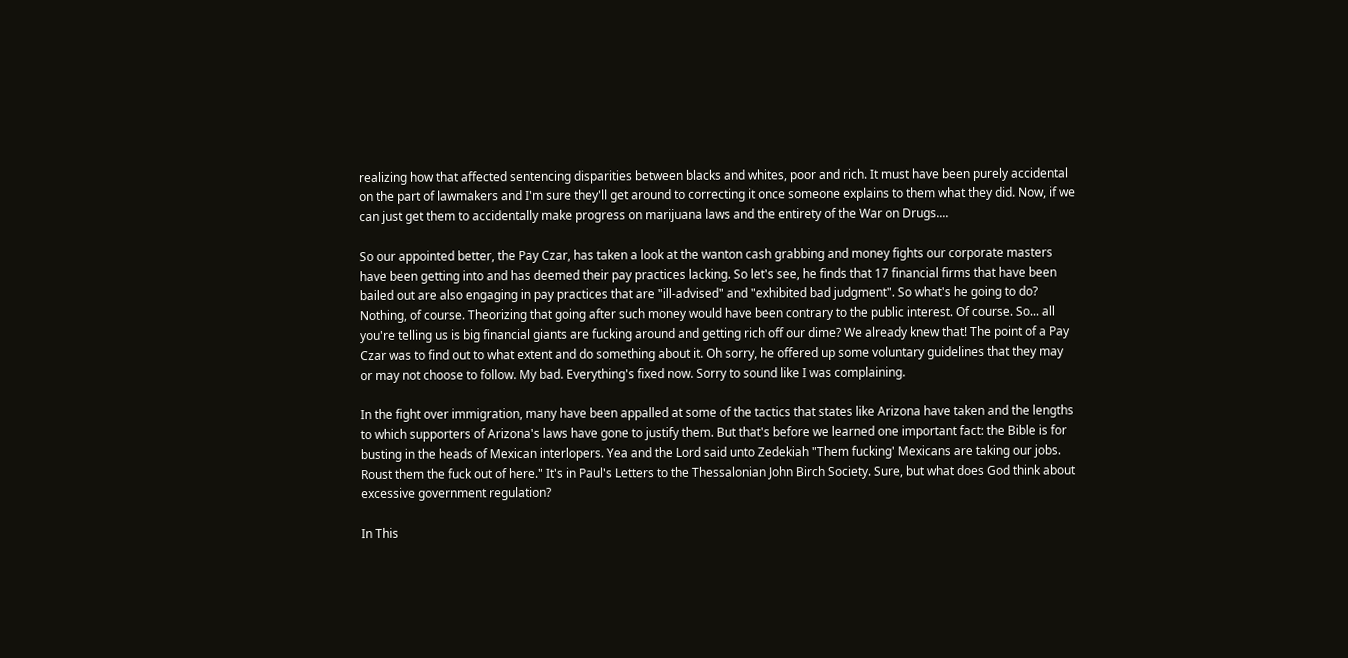realizing how that affected sentencing disparities between blacks and whites, poor and rich. It must have been purely accidental on the part of lawmakers and I'm sure they'll get around to correcting it once someone explains to them what they did. Now, if we can just get them to accidentally make progress on marijuana laws and the entirety of the War on Drugs....

So our appointed better, the Pay Czar, has taken a look at the wanton cash grabbing and money fights our corporate masters have been getting into and has deemed their pay practices lacking. So let's see, he finds that 17 financial firms that have been bailed out are also engaging in pay practices that are "ill-advised" and "exhibited bad judgment". So what's he going to do? Nothing, of course. Theorizing that going after such money would have been contrary to the public interest. Of course. So... all you're telling us is big financial giants are fucking around and getting rich off our dime? We already knew that! The point of a Pay Czar was to find out to what extent and do something about it. Oh sorry, he offered up some voluntary guidelines that they may or may not choose to follow. My bad. Everything's fixed now. Sorry to sound like I was complaining.

In the fight over immigration, many have been appalled at some of the tactics that states like Arizona have taken and the lengths to which supporters of Arizona's laws have gone to justify them. But that's before we learned one important fact: the Bible is for busting in the heads of Mexican interlopers. Yea and the Lord said unto Zedekiah "Them fucking' Mexicans are taking our jobs. Roust them the fuck out of here." It's in Paul's Letters to the Thessalonian John Birch Society. Sure, but what does God think about excessive government regulation?

In This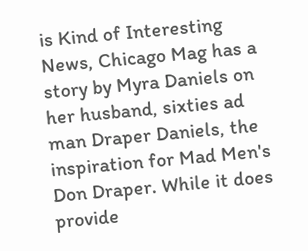is Kind of Interesting News, Chicago Mag has a story by Myra Daniels on her husband, sixties ad man Draper Daniels, the inspiration for Mad Men's Don Draper. While it does provide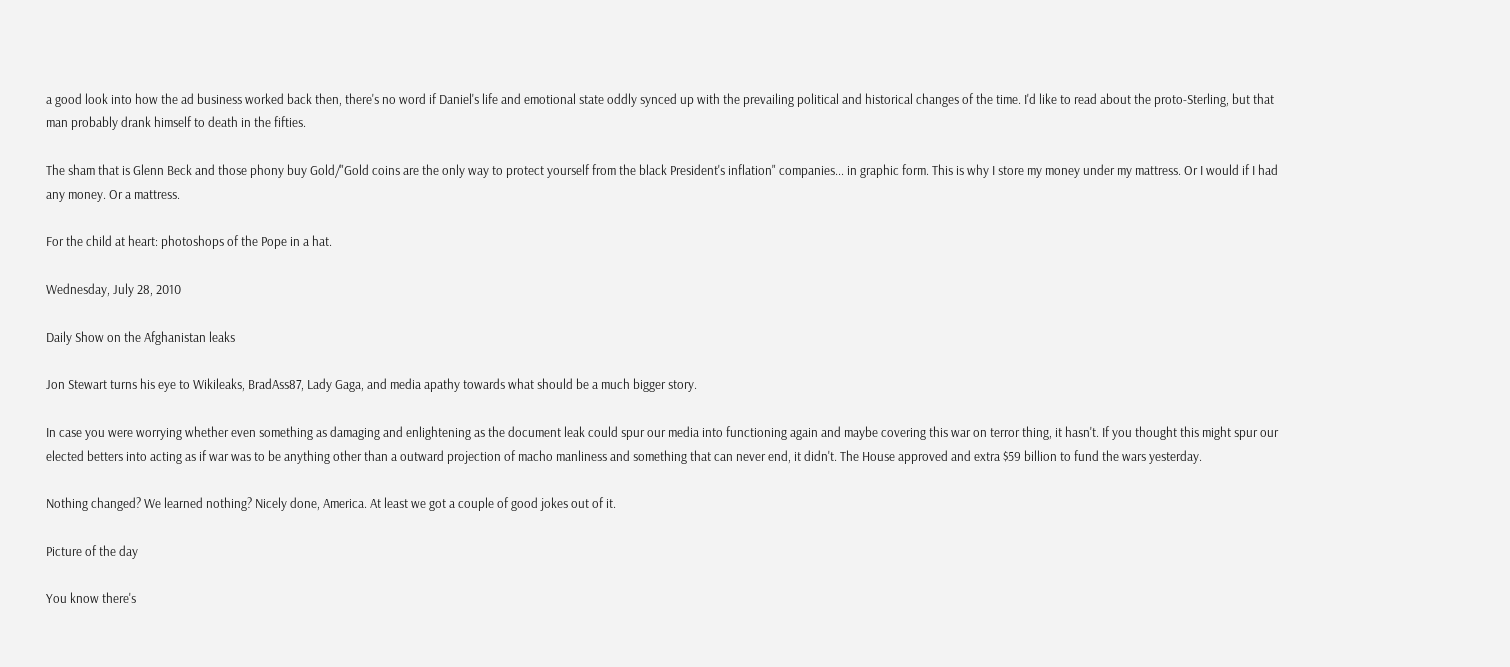a good look into how the ad business worked back then, there's no word if Daniel's life and emotional state oddly synced up with the prevailing political and historical changes of the time. I'd like to read about the proto-Sterling, but that man probably drank himself to death in the fifties.

The sham that is Glenn Beck and those phony buy Gold/"Gold coins are the only way to protect yourself from the black President's inflation" companies... in graphic form. This is why I store my money under my mattress. Or I would if I had any money. Or a mattress.

For the child at heart: photoshops of the Pope in a hat.

Wednesday, July 28, 2010

Daily Show on the Afghanistan leaks

Jon Stewart turns his eye to Wikileaks, BradAss87, Lady Gaga, and media apathy towards what should be a much bigger story.

In case you were worrying whether even something as damaging and enlightening as the document leak could spur our media into functioning again and maybe covering this war on terror thing, it hasn't. If you thought this might spur our elected betters into acting as if war was to be anything other than a outward projection of macho manliness and something that can never end, it didn't. The House approved and extra $59 billion to fund the wars yesterday.

Nothing changed? We learned nothing? Nicely done, America. At least we got a couple of good jokes out of it.

Picture of the day

You know there's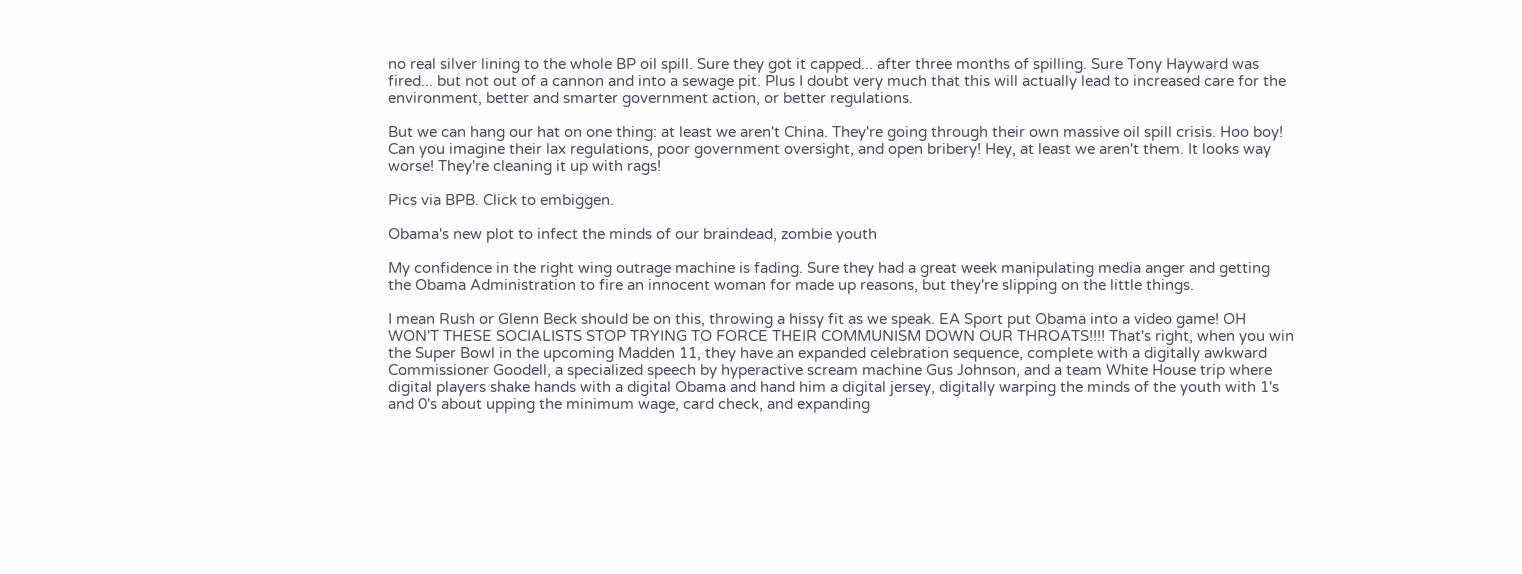no real silver lining to the whole BP oil spill. Sure they got it capped... after three months of spilling. Sure Tony Hayward was fired... but not out of a cannon and into a sewage pit. Plus I doubt very much that this will actually lead to increased care for the environment, better and smarter government action, or better regulations.

But we can hang our hat on one thing: at least we aren't China. They're going through their own massive oil spill crisis. Hoo boy! Can you imagine their lax regulations, poor government oversight, and open bribery! Hey, at least we aren't them. It looks way worse! They're cleaning it up with rags!

Pics via BPB. Click to embiggen.

Obama's new plot to infect the minds of our braindead, zombie youth

My confidence in the right wing outrage machine is fading. Sure they had a great week manipulating media anger and getting the Obama Administration to fire an innocent woman for made up reasons, but they're slipping on the little things.

I mean Rush or Glenn Beck should be on this, throwing a hissy fit as we speak. EA Sport put Obama into a video game! OH WON'T THESE SOCIALISTS STOP TRYING TO FORCE THEIR COMMUNISM DOWN OUR THROATS!!!! That's right, when you win the Super Bowl in the upcoming Madden 11, they have an expanded celebration sequence, complete with a digitally awkward Commissioner Goodell, a specialized speech by hyperactive scream machine Gus Johnson, and a team White House trip where digital players shake hands with a digital Obama and hand him a digital jersey, digitally warping the minds of the youth with 1's and 0's about upping the minimum wage, card check, and expanding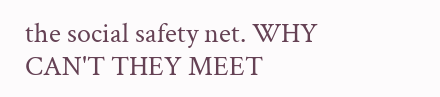the social safety net. WHY CAN'T THEY MEET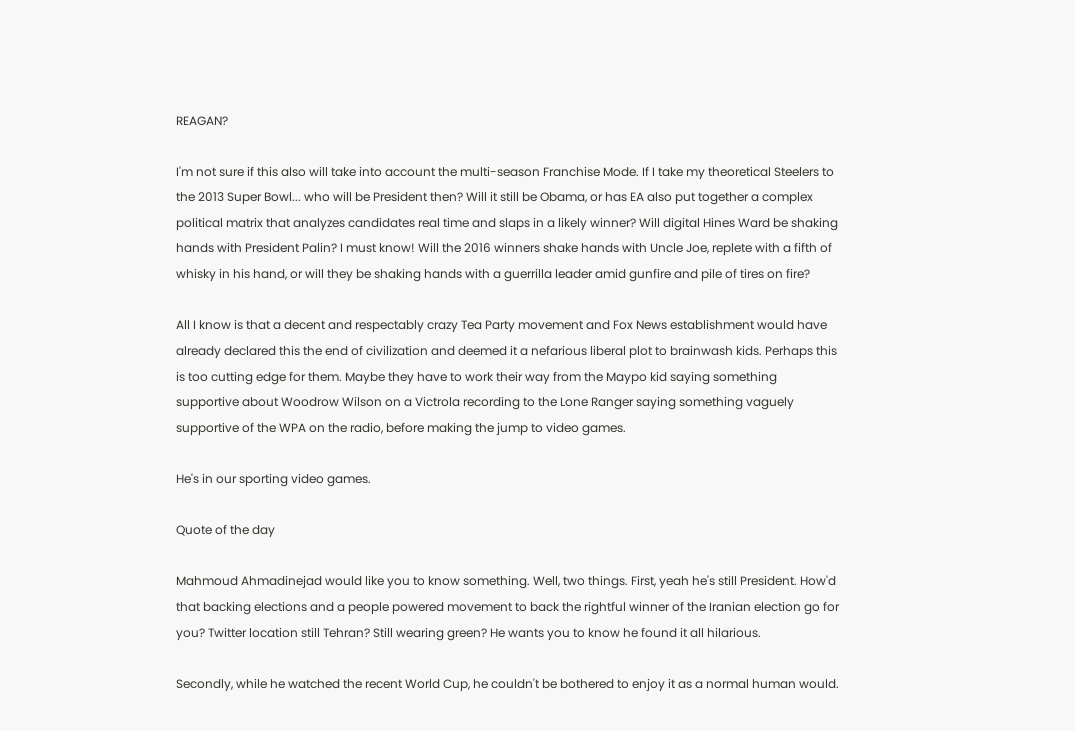REAGAN?

I'm not sure if this also will take into account the multi-season Franchise Mode. If I take my theoretical Steelers to the 2013 Super Bowl... who will be President then? Will it still be Obama, or has EA also put together a complex political matrix that analyzes candidates real time and slaps in a likely winner? Will digital Hines Ward be shaking hands with President Palin? I must know! Will the 2016 winners shake hands with Uncle Joe, replete with a fifth of whisky in his hand, or will they be shaking hands with a guerrilla leader amid gunfire and pile of tires on fire?

All I know is that a decent and respectably crazy Tea Party movement and Fox News establishment would have already declared this the end of civilization and deemed it a nefarious liberal plot to brainwash kids. Perhaps this is too cutting edge for them. Maybe they have to work their way from the Maypo kid saying something supportive about Woodrow Wilson on a Victrola recording to the Lone Ranger saying something vaguely supportive of the WPA on the radio, before making the jump to video games.

He's in our sporting video games.

Quote of the day

Mahmoud Ahmadinejad would like you to know something. Well, two things. First, yeah he's still President. How'd that backing elections and a people powered movement to back the rightful winner of the Iranian election go for you? Twitter location still Tehran? Still wearing green? He wants you to know he found it all hilarious.

Secondly, while he watched the recent World Cup, he couldn't be bothered to enjoy it as a normal human would.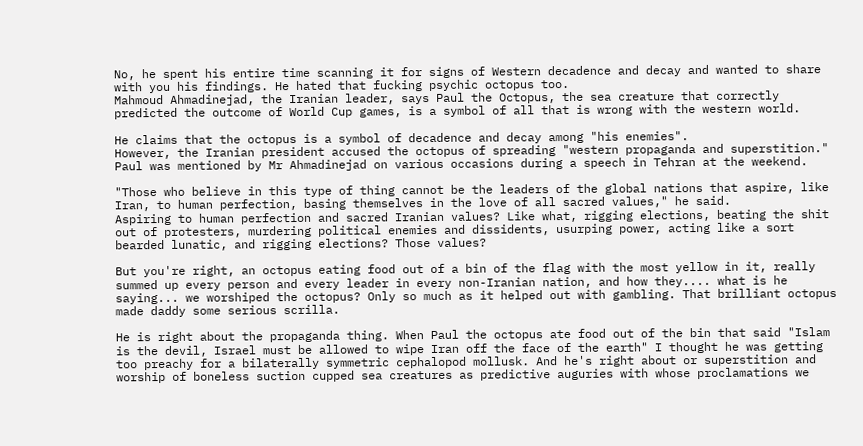No, he spent his entire time scanning it for signs of Western decadence and decay and wanted to share with you his findings. He hated that fucking psychic octopus too.
Mahmoud Ahmadinejad, the Iranian leader, says Paul the Octopus, the sea creature that correctly predicted the outcome of World Cup games, is a symbol of all that is wrong with the western world.

He claims that the octopus is a symbol of decadence and decay among "his enemies".
However, the Iranian president accused the octopus of spreading "western propaganda and superstition." Paul was mentioned by Mr Ahmadinejad on various occasions during a speech in Tehran at the weekend.

"Those who believe in this type of thing cannot be the leaders of the global nations that aspire, like Iran, to human perfection, basing themselves in the love of all sacred values," he said.
Aspiring to human perfection and sacred Iranian values? Like what, rigging elections, beating the shit out of protesters, murdering political enemies and dissidents, usurping power, acting like a sort bearded lunatic, and rigging elections? Those values?

But you're right, an octopus eating food out of a bin of the flag with the most yellow in it, really summed up every person and every leader in every non-Iranian nation, and how they.... what is he saying... we worshiped the octopus? Only so much as it helped out with gambling. That brilliant octopus made daddy some serious scrilla.

He is right about the propaganda thing. When Paul the octopus ate food out of the bin that said "Islam is the devil, Israel must be allowed to wipe Iran off the face of the earth" I thought he was getting too preachy for a bilaterally symmetric cephalopod mollusk. And he's right about or superstition and worship of boneless suction cupped sea creatures as predictive auguries with whose proclamations we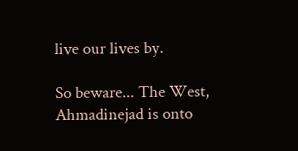live our lives by.

So beware... The West, Ahmadinejad is onto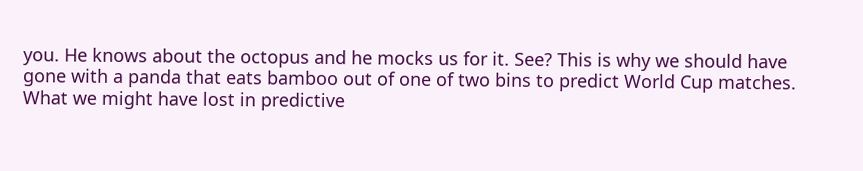you. He knows about the octopus and he mocks us for it. See? This is why we should have gone with a panda that eats bamboo out of one of two bins to predict World Cup matches. What we might have lost in predictive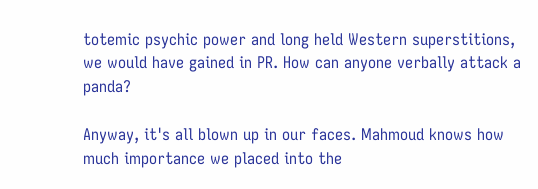totemic psychic power and long held Western superstitions, we would have gained in PR. How can anyone verbally attack a panda?

Anyway, it's all blown up in our faces. Mahmoud knows how much importance we placed into the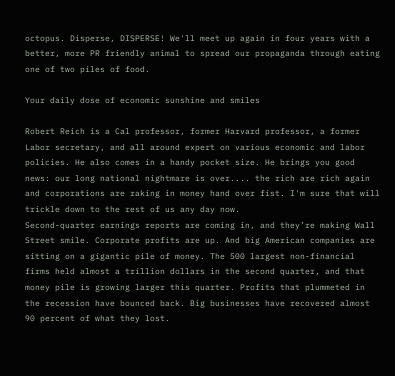octopus. Disperse, DISPERSE! We'll meet up again in four years with a better, more PR friendly animal to spread our propaganda through eating one of two piles of food.

Your daily dose of economic sunshine and smiles

Robert Reich is a Cal professor, former Harvard professor, a former Labor secretary, and all around expert on various economic and labor policies. He also comes in a handy pocket size. He brings you good news: our long national nightmare is over.... the rich are rich again and corporations are raking in money hand over fist. I'm sure that will trickle down to the rest of us any day now.
Second-quarter earnings reports are coming in, and they’re making Wall Street smile. Corporate profits are up. And big American companies are sitting on a gigantic pile of money. The 500 largest non-financial firms held almost a trillion dollars in the second quarter, and that money pile is growing larger this quarter. Profits that plummeted in the recession have bounced back. Big businesses have recovered almost 90 percent of what they lost.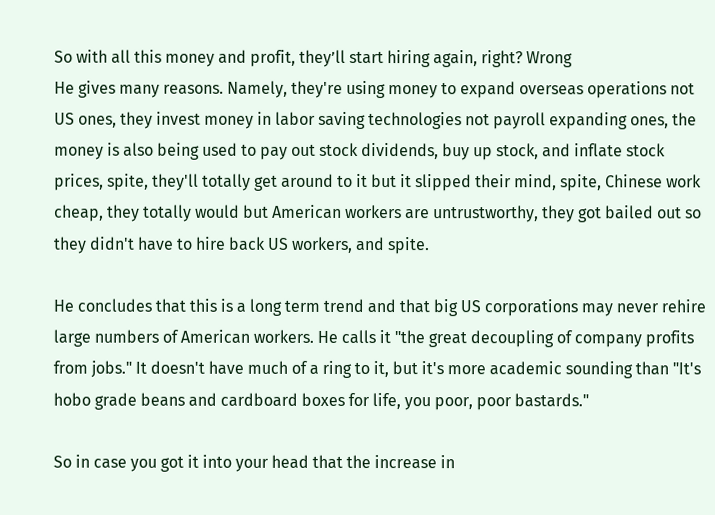So with all this money and profit, they’ll start hiring again, right? Wrong
He gives many reasons. Namely, they're using money to expand overseas operations not US ones, they invest money in labor saving technologies not payroll expanding ones, the money is also being used to pay out stock dividends, buy up stock, and inflate stock prices, spite, they'll totally get around to it but it slipped their mind, spite, Chinese work cheap, they totally would but American workers are untrustworthy, they got bailed out so they didn't have to hire back US workers, and spite.

He concludes that this is a long term trend and that big US corporations may never rehire large numbers of American workers. He calls it "the great decoupling of company profits from jobs." It doesn't have much of a ring to it, but it's more academic sounding than "It's hobo grade beans and cardboard boxes for life, you poor, poor bastards."

So in case you got it into your head that the increase in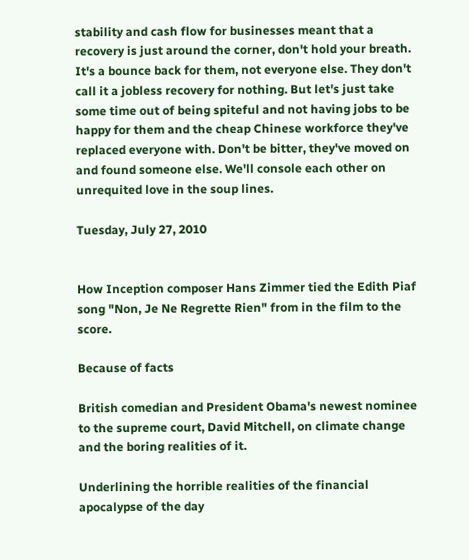stability and cash flow for businesses meant that a recovery is just around the corner, don't hold your breath. It's a bounce back for them, not everyone else. They don't call it a jobless recovery for nothing. But let's just take some time out of being spiteful and not having jobs to be happy for them and the cheap Chinese workforce they've replaced everyone with. Don't be bitter, they've moved on and found someone else. We'll console each other on unrequited love in the soup lines.

Tuesday, July 27, 2010


How Inception composer Hans Zimmer tied the Edith Piaf song "Non, Je Ne Regrette Rien" from in the film to the score.

Because of facts

British comedian and President Obama's newest nominee to the supreme court, David Mitchell, on climate change and the boring realities of it.

Underlining the horrible realities of the financial apocalypse of the day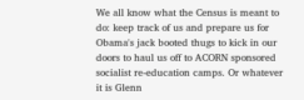We all know what the Census is meant to do: keep track of us and prepare us for Obama's jack booted thugs to kick in our doors to haul us off to ACORN sponsored socialist re-education camps. Or whatever it is Glenn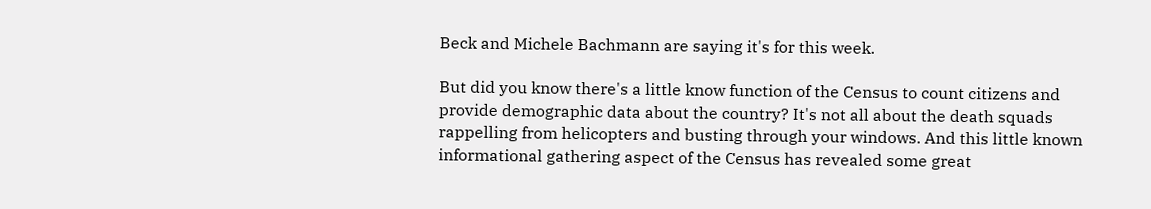Beck and Michele Bachmann are saying it's for this week.

But did you know there's a little know function of the Census to count citizens and provide demographic data about the country? It's not all about the death squads rappelling from helicopters and busting through your windows. And this little known informational gathering aspect of the Census has revealed some great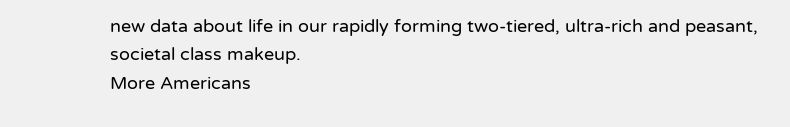new data about life in our rapidly forming two-tiered, ultra-rich and peasant, societal class makeup.
More Americans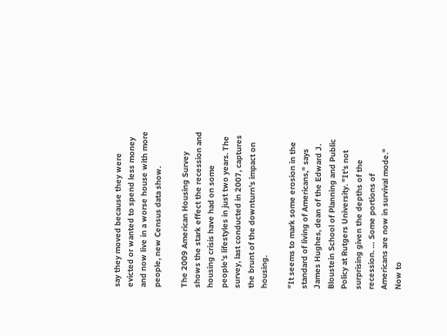say they moved because they were evicted or wanted to spend less money and now live in a worse house with more people, new Census data show.

The 2009 American Housing Survey shows the stark effect the recession and housing crisis have had on some people's lifestyles in just two years. The survey, last conducted in 2007, captures the brunt of the downturn's impact on housing.

"It seems to mark some erosion in the standard of living of Americans," says James Hughes, dean of the Edward J. Bloustein School of Planning and Public Policy at Rutgers University. "It's not surprising given the depths of the recession. … Some portions of Americans are now in survival mode."
Now to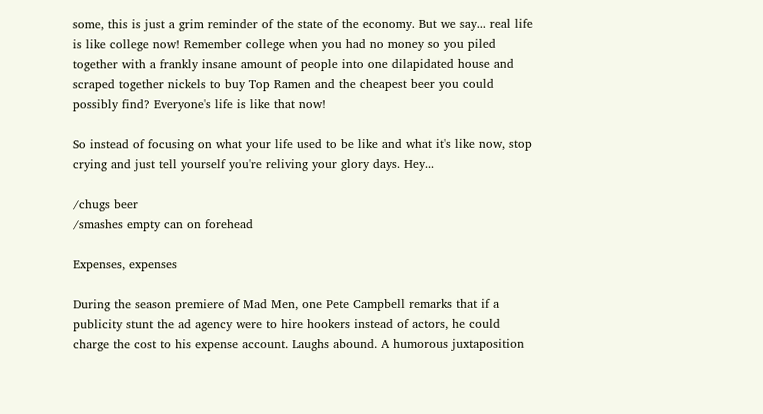some, this is just a grim reminder of the state of the economy. But we say... real life is like college now! Remember college when you had no money so you piled together with a frankly insane amount of people into one dilapidated house and scraped together nickels to buy Top Ramen and the cheapest beer you could possibly find? Everyone's life is like that now!

So instead of focusing on what your life used to be like and what it's like now, stop crying and just tell yourself you're reliving your glory days. Hey...

/chugs beer
/smashes empty can on forehead

Expenses, expenses

During the season premiere of Mad Men, one Pete Campbell remarks that if a publicity stunt the ad agency were to hire hookers instead of actors, he could charge the cost to his expense account. Laughs abound. A humorous juxtaposition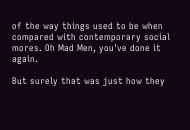of the way things used to be when compared with contemporary social mores. Oh Mad Men, you've done it again.

But surely that was just how they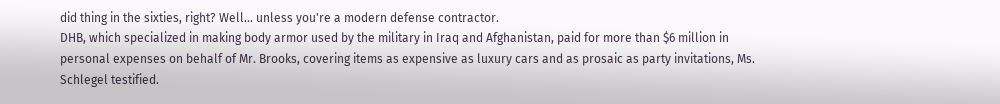did thing in the sixties, right? Well... unless you're a modern defense contractor.
DHB, which specialized in making body armor used by the military in Iraq and Afghanistan, paid for more than $6 million in personal expenses on behalf of Mr. Brooks, covering items as expensive as luxury cars and as prosaic as party invitations, Ms. Schlegel testified.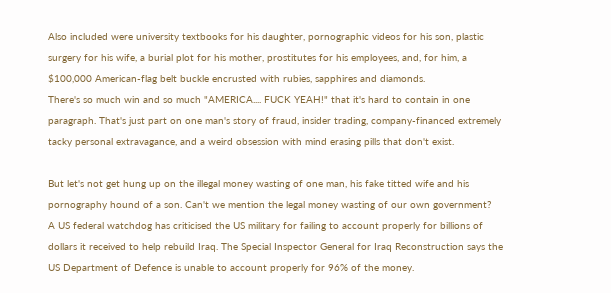Also included were university textbooks for his daughter, pornographic videos for his son, plastic surgery for his wife, a burial plot for his mother, prostitutes for his employees, and, for him, a $100,000 American-flag belt buckle encrusted with rubies, sapphires and diamonds.
There's so much win and so much "AMERICA.... FUCK YEAH!" that it's hard to contain in one paragraph. That's just part on one man's story of fraud, insider trading, company-financed extremely tacky personal extravagance, and a weird obsession with mind erasing pills that don't exist.

But let's not get hung up on the illegal money wasting of one man, his fake titted wife and his pornography hound of a son. Can't we mention the legal money wasting of our own government?
A US federal watchdog has criticised the US military for failing to account properly for billions of dollars it received to help rebuild Iraq. The Special Inspector General for Iraq Reconstruction says the US Department of Defence is unable to account properly for 96% of the money.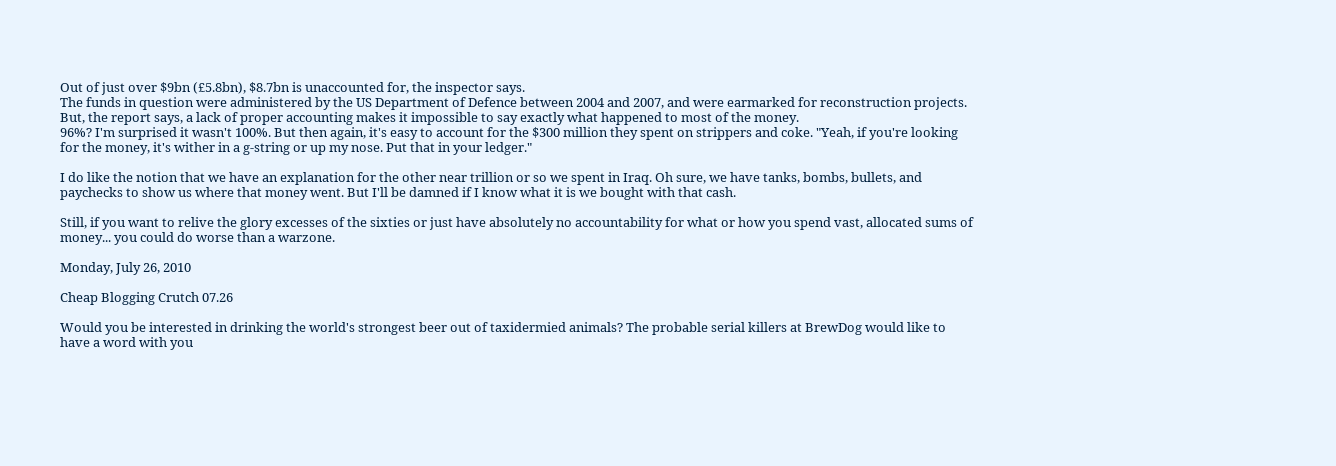Out of just over $9bn (£5.8bn), $8.7bn is unaccounted for, the inspector says.
The funds in question were administered by the US Department of Defence between 2004 and 2007, and were earmarked for reconstruction projects. But, the report says, a lack of proper accounting makes it impossible to say exactly what happened to most of the money.
96%? I'm surprised it wasn't 100%. But then again, it's easy to account for the $300 million they spent on strippers and coke. "Yeah, if you're looking for the money, it's wither in a g-string or up my nose. Put that in your ledger."

I do like the notion that we have an explanation for the other near trillion or so we spent in Iraq. Oh sure, we have tanks, bombs, bullets, and paychecks to show us where that money went. But I'll be damned if I know what it is we bought with that cash.

Still, if you want to relive the glory excesses of the sixties or just have absolutely no accountability for what or how you spend vast, allocated sums of money... you could do worse than a warzone.

Monday, July 26, 2010

Cheap Blogging Crutch 07.26

Would you be interested in drinking the world's strongest beer out of taxidermied animals? The probable serial killers at BrewDog would like to have a word with you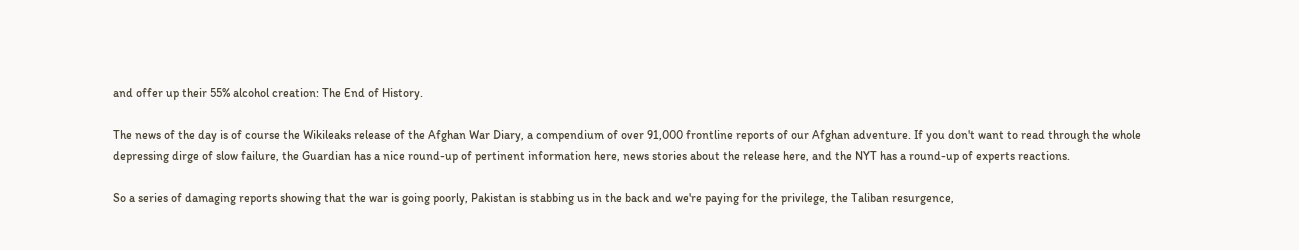and offer up their 55% alcohol creation: The End of History.

The news of the day is of course the Wikileaks release of the Afghan War Diary, a compendium of over 91,000 frontline reports of our Afghan adventure. If you don't want to read through the whole depressing dirge of slow failure, the Guardian has a nice round-up of pertinent information here, news stories about the release here, and the NYT has a round-up of experts reactions.

So a series of damaging reports showing that the war is going poorly, Pakistan is stabbing us in the back and we're paying for the privilege, the Taliban resurgence,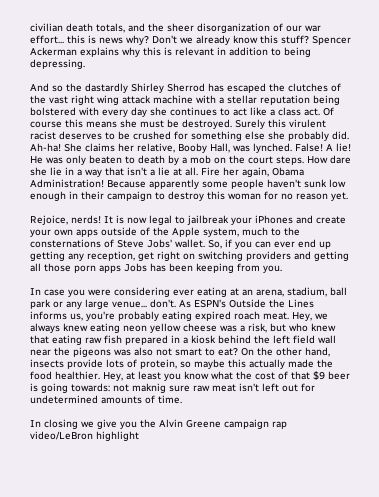civilian death totals, and the sheer disorganization of our war effort... this is news why? Don't we already know this stuff? Spencer Ackerman explains why this is relevant in addition to being depressing.

And so the dastardly Shirley Sherrod has escaped the clutches of the vast right wing attack machine with a stellar reputation being bolstered with every day she continues to act like a class act. Of course this means she must be destroyed. Surely this virulent racist deserves to be crushed for something else she probably did. Ah-ha! She claims her relative, Booby Hall, was lynched. False! A lie! He was only beaten to death by a mob on the court steps. How dare she lie in a way that isn't a lie at all. Fire her again, Obama Administration! Because apparently some people haven't sunk low enough in their campaign to destroy this woman for no reason yet.

Rejoice, nerds! It is now legal to jailbreak your iPhones and create your own apps outside of the Apple system, much to the consternations of Steve Jobs' wallet. So, if you can ever end up getting any reception, get right on switching providers and getting all those porn apps Jobs has been keeping from you.

In case you were considering ever eating at an arena, stadium, ball park or any large venue... don't. As ESPN's Outside the Lines informs us, you're probably eating expired roach meat. Hey, we always knew eating neon yellow cheese was a risk, but who knew that eating raw fish prepared in a kiosk behind the left field wall near the pigeons was also not smart to eat? On the other hand, insects provide lots of protein, so maybe this actually made the food healthier. Hey, at least you know what the cost of that $9 beer is going towards: not maknig sure raw meat isn't left out for undetermined amounts of time.

In closing we give you the Alvin Greene campaign rap video/LeBron highlight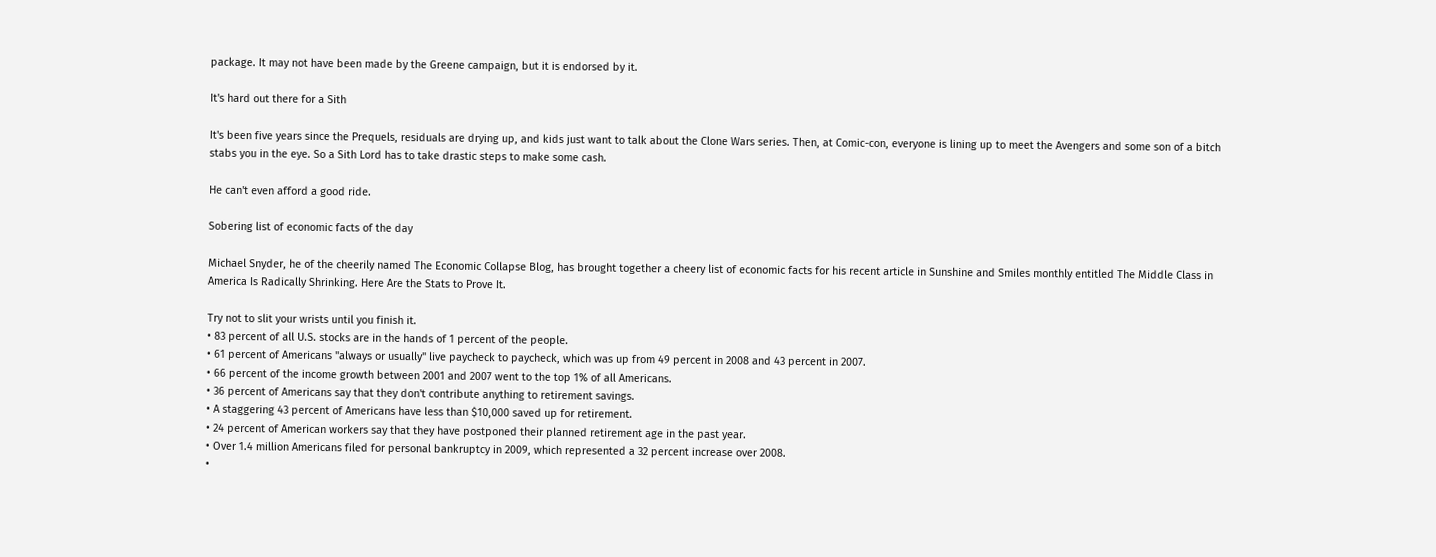package. It may not have been made by the Greene campaign, but it is endorsed by it.

It's hard out there for a Sith

It's been five years since the Prequels, residuals are drying up, and kids just want to talk about the Clone Wars series. Then, at Comic-con, everyone is lining up to meet the Avengers and some son of a bitch stabs you in the eye. So a Sith Lord has to take drastic steps to make some cash.

He can't even afford a good ride.

Sobering list of economic facts of the day

Michael Snyder, he of the cheerily named The Economic Collapse Blog, has brought together a cheery list of economic facts for his recent article in Sunshine and Smiles monthly entitled The Middle Class in America Is Radically Shrinking. Here Are the Stats to Prove It.

Try not to slit your wrists until you finish it.
• 83 percent of all U.S. stocks are in the hands of 1 percent of the people.
• 61 percent of Americans "always or usually" live paycheck to paycheck, which was up from 49 percent in 2008 and 43 percent in 2007.
• 66 percent of the income growth between 2001 and 2007 went to the top 1% of all Americans.
• 36 percent of Americans say that they don't contribute anything to retirement savings.
• A staggering 43 percent of Americans have less than $10,000 saved up for retirement.
• 24 percent of American workers say that they have postponed their planned retirement age in the past year.
• Over 1.4 million Americans filed for personal bankruptcy in 2009, which represented a 32 percent increase over 2008.
•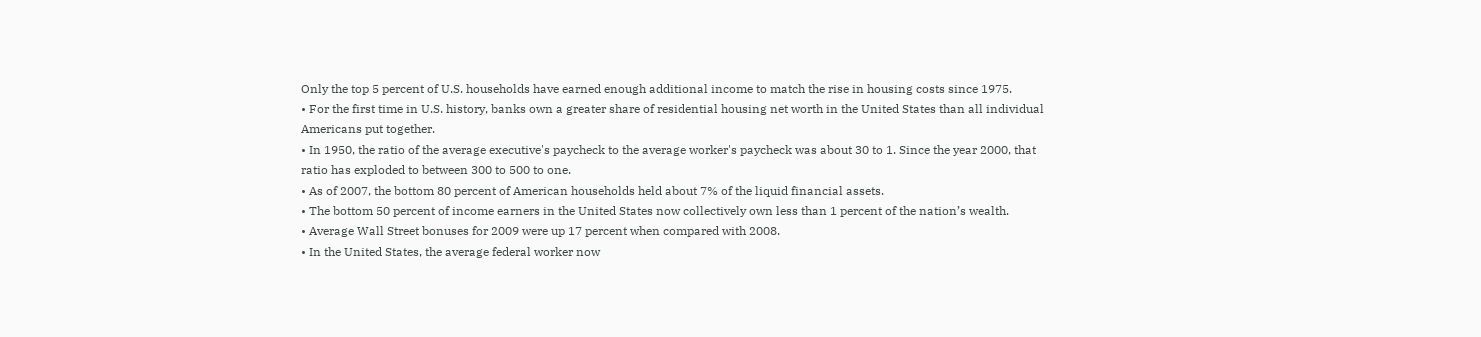Only the top 5 percent of U.S. households have earned enough additional income to match the rise in housing costs since 1975.
• For the first time in U.S. history, banks own a greater share of residential housing net worth in the United States than all individual Americans put together.
• In 1950, the ratio of the average executive's paycheck to the average worker's paycheck was about 30 to 1. Since the year 2000, that ratio has exploded to between 300 to 500 to one.
• As of 2007, the bottom 80 percent of American households held about 7% of the liquid financial assets.
• The bottom 50 percent of income earners in the United States now collectively own less than 1 percent of the nation’s wealth.
• Average Wall Street bonuses for 2009 were up 17 percent when compared with 2008.
• In the United States, the average federal worker now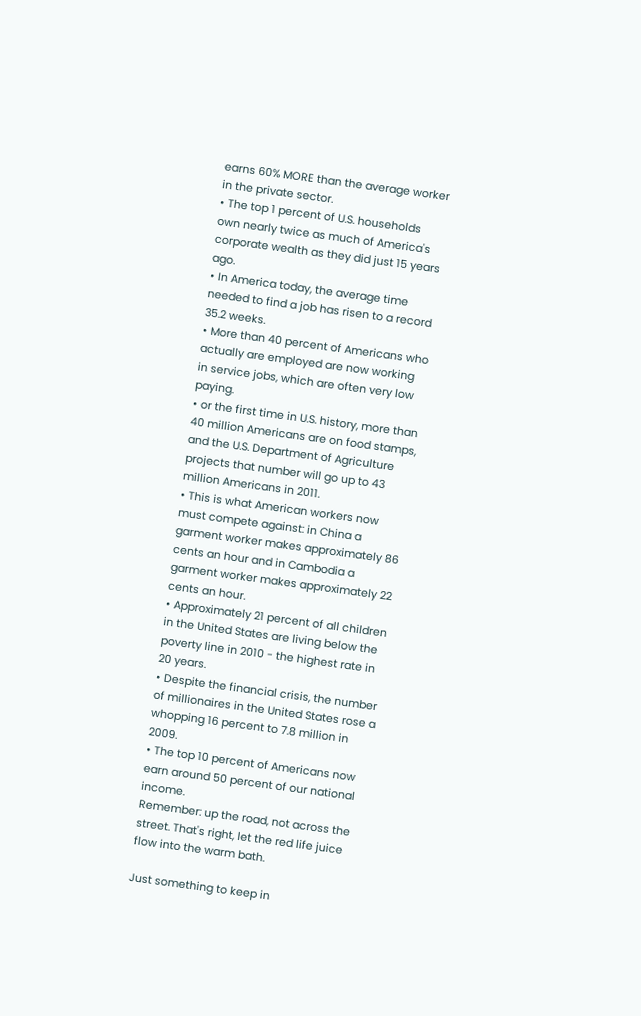earns 60% MORE than the average worker in the private sector.
• The top 1 percent of U.S. households own nearly twice as much of America's corporate wealth as they did just 15 years ago.
• In America today, the average time needed to find a job has risen to a record 35.2 weeks.
• More than 40 percent of Americans who actually are employed are now working in service jobs, which are often very low paying.
• or the first time in U.S. history, more than 40 million Americans are on food stamps, and the U.S. Department of Agriculture projects that number will go up to 43 million Americans in 2011.
• This is what American workers now must compete against: in China a garment worker makes approximately 86 cents an hour and in Cambodia a garment worker makes approximately 22 cents an hour.
• Approximately 21 percent of all children in the United States are living below the poverty line in 2010 - the highest rate in 20 years.
• Despite the financial crisis, the number of millionaires in the United States rose a whopping 16 percent to 7.8 million in 2009.
• The top 10 percent of Americans now earn around 50 percent of our national income.
Remember: up the road, not across the street. That's right, let the red life juice flow into the warm bath.

Just something to keep in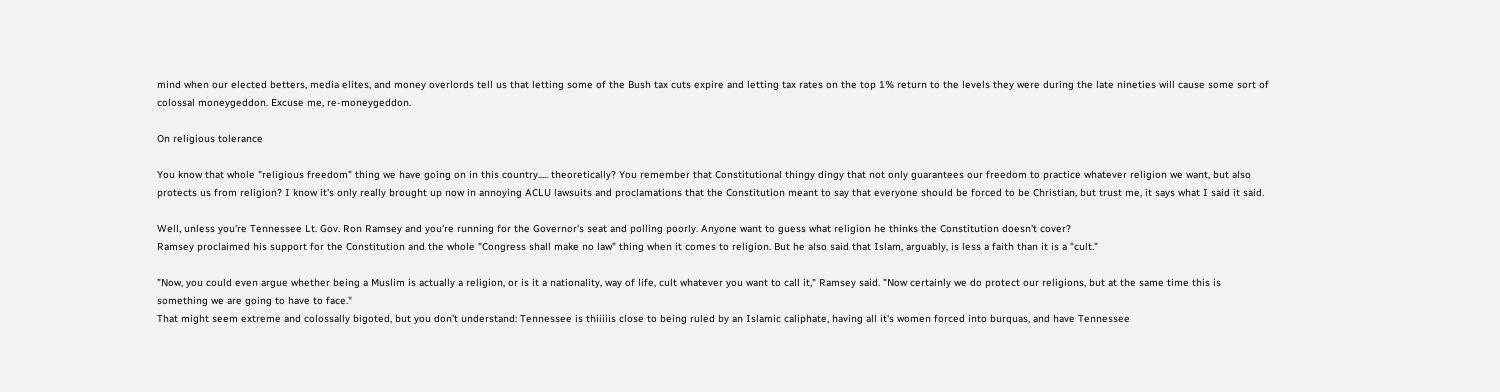mind when our elected betters, media elites, and money overlords tell us that letting some of the Bush tax cuts expire and letting tax rates on the top 1% return to the levels they were during the late nineties will cause some sort of colossal moneygeddon. Excuse me, re-moneygeddon.

On religious tolerance

You know that whole "religious freedom" thing we have going on in this country..... theoretically? You remember that Constitutional thingy dingy that not only guarantees our freedom to practice whatever religion we want, but also protects us from religion? I know it's only really brought up now in annoying ACLU lawsuits and proclamations that the Constitution meant to say that everyone should be forced to be Christian, but trust me, it says what I said it said.

Well, unless you're Tennessee Lt. Gov. Ron Ramsey and you're running for the Governor's seat and polling poorly. Anyone want to guess what religion he thinks the Constitution doesn't cover?
Ramsey proclaimed his support for the Constitution and the whole "Congress shall make no law" thing when it comes to religion. But he also said that Islam, arguably, is less a faith than it is a "cult."

"Now, you could even argue whether being a Muslim is actually a religion, or is it a nationality, way of life, cult whatever you want to call it," Ramsey said. "Now certainly we do protect our religions, but at the same time this is something we are going to have to face."
That might seem extreme and colossally bigoted, but you don't understand: Tennessee is thiiiiis close to being ruled by an Islamic caliphate, having all it's women forced into burquas, and have Tennessee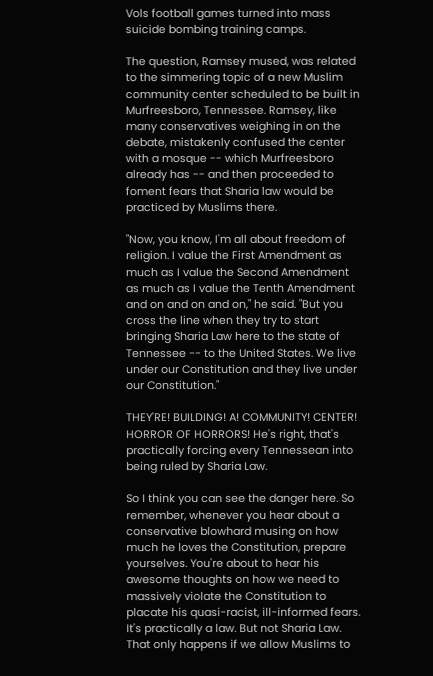Vols football games turned into mass suicide bombing training camps.

The question, Ramsey mused, was related to the simmering topic of a new Muslim community center scheduled to be built in Murfreesboro, Tennessee. Ramsey, like many conservatives weighing in on the debate, mistakenly confused the center with a mosque -- which Murfreesboro already has -- and then proceeded to foment fears that Sharia law would be practiced by Muslims there.

"Now, you know, I'm all about freedom of religion. I value the First Amendment as much as I value the Second Amendment as much as I value the Tenth Amendment and on and on and on," he said. "But you cross the line when they try to start bringing Sharia Law here to the state of Tennessee -- to the United States. We live under our Constitution and they live under our Constitution."

THEY'RE! BUILDING! A! COMMUNITY! CENTER! HORROR OF HORRORS! He's right, that's practically forcing every Tennessean into being ruled by Sharia Law.

So I think you can see the danger here. So remember, whenever you hear about a conservative blowhard musing on how much he loves the Constitution, prepare yourselves. You're about to hear his awesome thoughts on how we need to massively violate the Constitution to placate his quasi-racist, ill-informed fears. It's practically a law. But not Sharia Law. That only happens if we allow Muslims to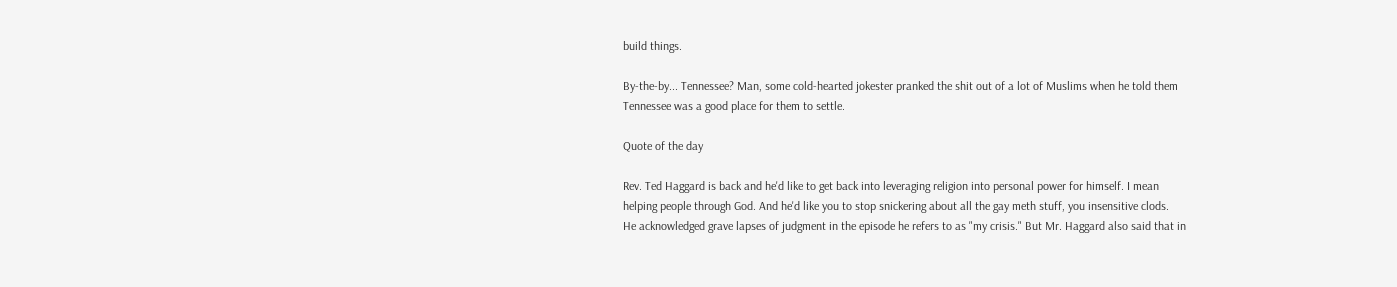build things.

By-the-by... Tennessee? Man, some cold-hearted jokester pranked the shit out of a lot of Muslims when he told them Tennessee was a good place for them to settle.

Quote of the day

Rev. Ted Haggard is back and he'd like to get back into leveraging religion into personal power for himself. I mean helping people through God. And he'd like you to stop snickering about all the gay meth stuff, you insensitive clods.
He acknowledged grave lapses of judgment in the episode he refers to as "my crisis." But Mr. Haggard also said that in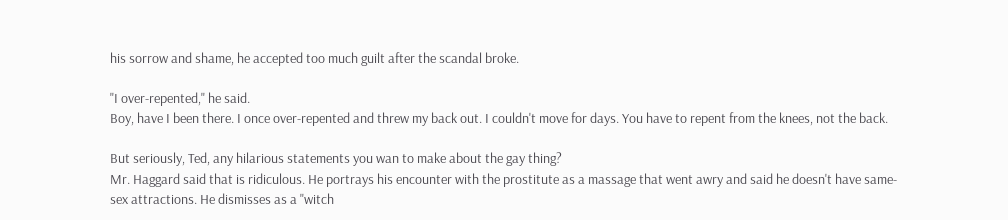his sorrow and shame, he accepted too much guilt after the scandal broke.

"I over-repented," he said.
Boy, have I been there. I once over-repented and threw my back out. I couldn't move for days. You have to repent from the knees, not the back.

But seriously, Ted, any hilarious statements you wan to make about the gay thing?
Mr. Haggard said that is ridiculous. He portrays his encounter with the prostitute as a massage that went awry and said he doesn't have same-sex attractions. He dismisses as a "witch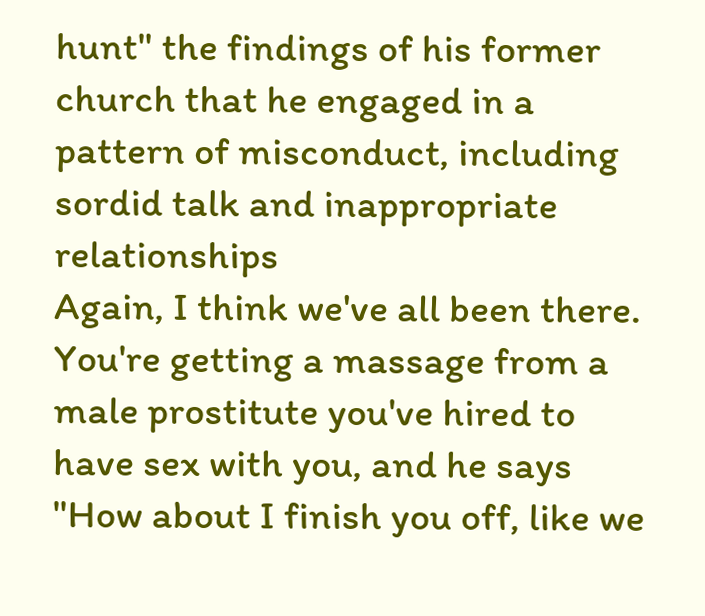hunt" the findings of his former church that he engaged in a pattern of misconduct, including sordid talk and inappropriate relationships
Again, I think we've all been there. You're getting a massage from a male prostitute you've hired to have sex with you, and he says "How about I finish you off, like we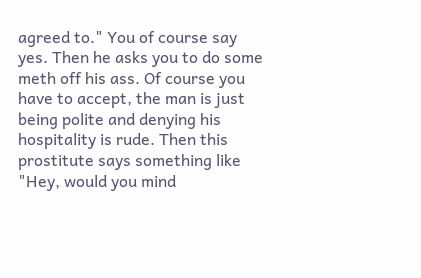agreed to." You of course say yes. Then he asks you to do some meth off his ass. Of course you have to accept, the man is just being polite and denying his hospitality is rude. Then this prostitute says something like "Hey, would you mind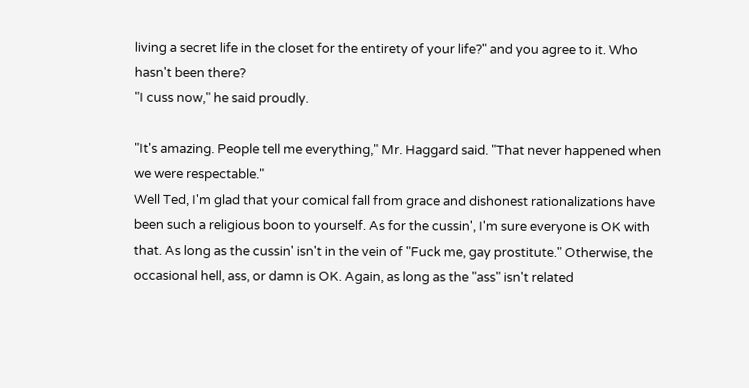living a secret life in the closet for the entirety of your life?" and you agree to it. Who hasn't been there?
"I cuss now," he said proudly.

"It's amazing. People tell me everything," Mr. Haggard said. "That never happened when we were respectable."
Well Ted, I'm glad that your comical fall from grace and dishonest rationalizations have been such a religious boon to yourself. As for the cussin', I'm sure everyone is OK with that. As long as the cussin' isn't in the vein of "Fuck me, gay prostitute." Otherwise, the occasional hell, ass, or damn is OK. Again, as long as the "ass" isn't related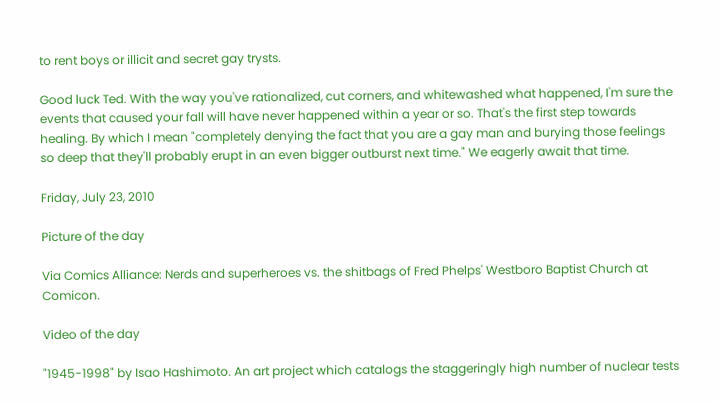to rent boys or illicit and secret gay trysts.

Good luck Ted. With the way you've rationalized, cut corners, and whitewashed what happened, I'm sure the events that caused your fall will have never happened within a year or so. That's the first step towards healing. By which I mean "completely denying the fact that you are a gay man and burying those feelings so deep that they'll probably erupt in an even bigger outburst next time." We eagerly await that time.

Friday, July 23, 2010

Picture of the day

Via Comics Alliance: Nerds and superheroes vs. the shitbags of Fred Phelps' Westboro Baptist Church at Comicon.

Video of the day

"1945-1998" by Isao Hashimoto. An art project which catalogs the staggeringly high number of nuclear tests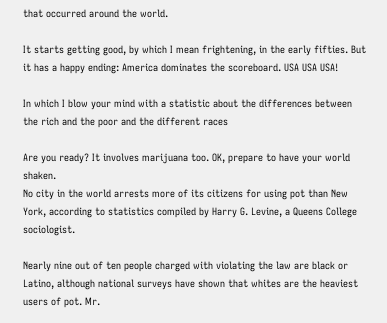that occurred around the world.

It starts getting good, by which I mean frightening, in the early fifties. But it has a happy ending: America dominates the scoreboard. USA USA USA!

In which I blow your mind with a statistic about the differences between the rich and the poor and the different races

Are you ready? It involves marijuana too. OK, prepare to have your world shaken.
No city in the world arrests more of its citizens for using pot than New York, according to statistics compiled by Harry G. Levine, a Queens College sociologist.

Nearly nine out of ten people charged with violating the law are black or Latino, although national surveys have shown that whites are the heaviest users of pot. Mr.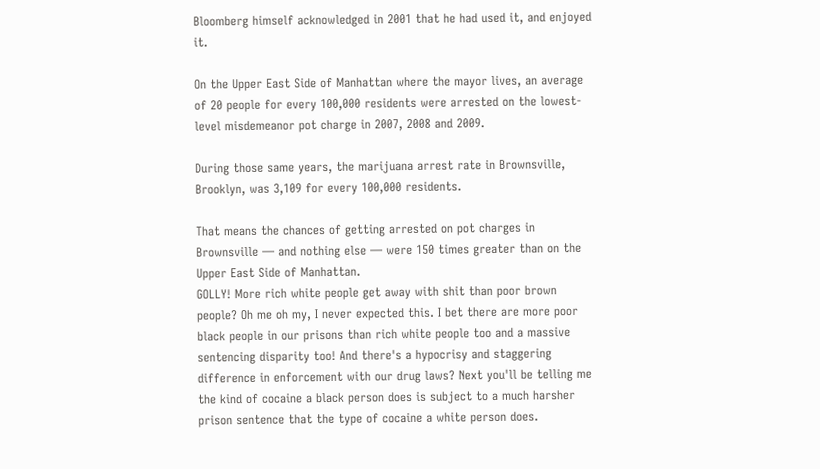Bloomberg himself acknowledged in 2001 that he had used it, and enjoyed it.

On the Upper East Side of Manhattan where the mayor lives, an average of 20 people for every 100,000 residents were arrested on the lowest-level misdemeanor pot charge in 2007, 2008 and 2009.

During those same years, the marijuana arrest rate in Brownsville, Brooklyn, was 3,109 for every 100,000 residents.

That means the chances of getting arrested on pot charges in Brownsville — and nothing else — were 150 times greater than on the Upper East Side of Manhattan.
GOLLY! More rich white people get away with shit than poor brown people? Oh me oh my, I never expected this. I bet there are more poor black people in our prisons than rich white people too and a massive sentencing disparity too! And there's a hypocrisy and staggering difference in enforcement with our drug laws? Next you'll be telling me the kind of cocaine a black person does is subject to a much harsher prison sentence that the type of cocaine a white person does.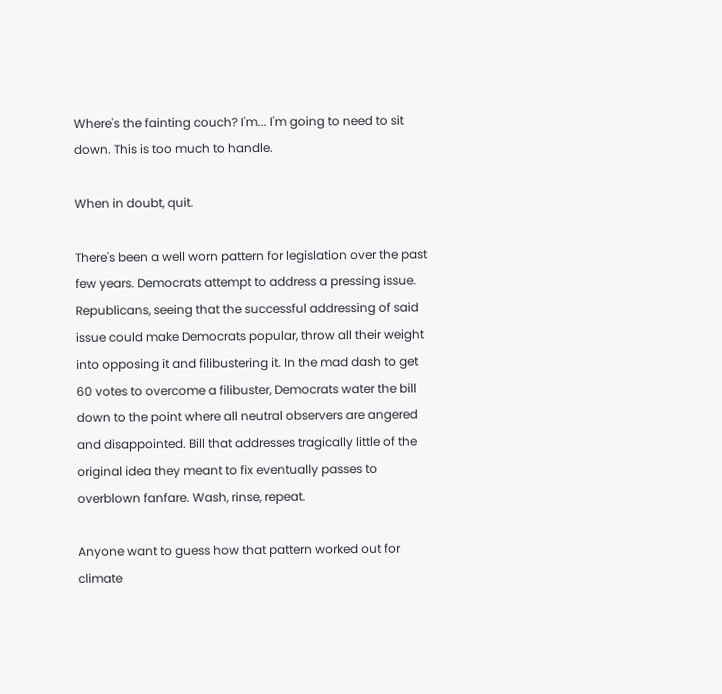Where's the fainting couch? I'm... I'm going to need to sit down. This is too much to handle.

When in doubt, quit.

There's been a well worn pattern for legislation over the past few years. Democrats attempt to address a pressing issue. Republicans, seeing that the successful addressing of said issue could make Democrats popular, throw all their weight into opposing it and filibustering it. In the mad dash to get 60 votes to overcome a filibuster, Democrats water the bill down to the point where all neutral observers are angered and disappointed. Bill that addresses tragically little of the original idea they meant to fix eventually passes to overblown fanfare. Wash, rinse, repeat.

Anyone want to guess how that pattern worked out for climate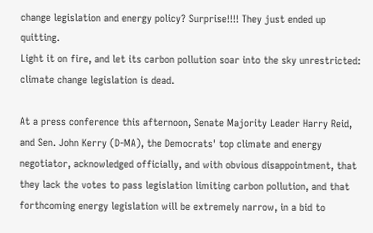change legislation and energy policy? Surprise!!!! They just ended up quitting.
Light it on fire, and let its carbon pollution soar into the sky unrestricted: climate change legislation is dead.

At a press conference this afternoon, Senate Majority Leader Harry Reid, and Sen. John Kerry (D-MA), the Democrats' top climate and energy negotiator, acknowledged officially, and with obvious disappointment, that they lack the votes to pass legislation limiting carbon pollution, and that forthcoming energy legislation will be extremely narrow, in a bid to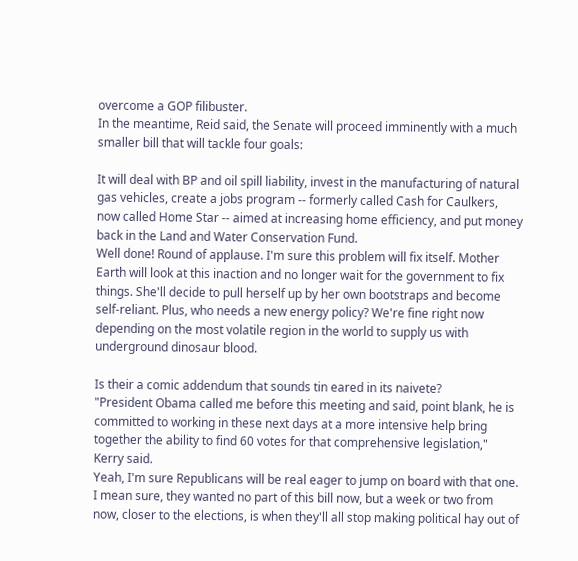overcome a GOP filibuster.
In the meantime, Reid said, the Senate will proceed imminently with a much smaller bill that will tackle four goals:

It will deal with BP and oil spill liability, invest in the manufacturing of natural gas vehicles, create a jobs program -- formerly called Cash for Caulkers, now called Home Star -- aimed at increasing home efficiency, and put money back in the Land and Water Conservation Fund.
Well done! Round of applause. I'm sure this problem will fix itself. Mother Earth will look at this inaction and no longer wait for the government to fix things. She'll decide to pull herself up by her own bootstraps and become self-reliant. Plus, who needs a new energy policy? We're fine right now depending on the most volatile region in the world to supply us with underground dinosaur blood.

Is their a comic addendum that sounds tin eared in its naivete?
"President Obama called me before this meeting and said, point blank, he is committed to working in these next days at a more intensive help bring together the ability to find 60 votes for that comprehensive legislation," Kerry said.
Yeah, I'm sure Republicans will be real eager to jump on board with that one. I mean sure, they wanted no part of this bill now, but a week or two from now, closer to the elections, is when they'll all stop making political hay out of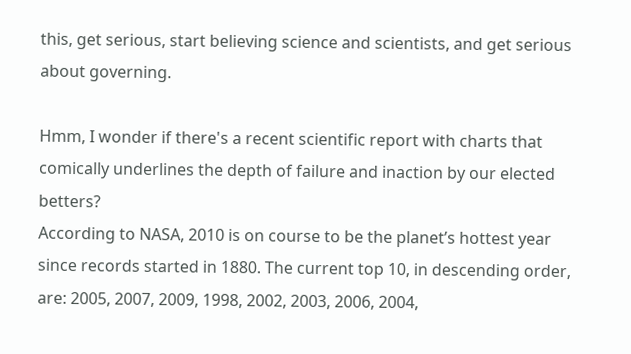this, get serious, start believing science and scientists, and get serious about governing.

Hmm, I wonder if there's a recent scientific report with charts that comically underlines the depth of failure and inaction by our elected betters?
According to NASA, 2010 is on course to be the planet’s hottest year since records started in 1880. The current top 10, in descending order, are: 2005, 2007, 2009, 1998, 2002, 2003, 2006, 2004,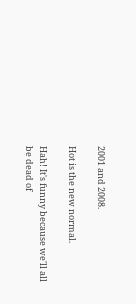2001 and 2008.

Hot is the new normal.

Hah! It's funny because we'll all be dead of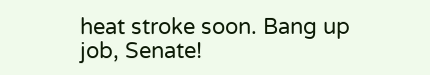heat stroke soon. Bang up job, Senate!